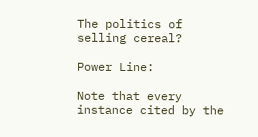The politics of selling cereal?

Power Line:

Note that every instance cited by the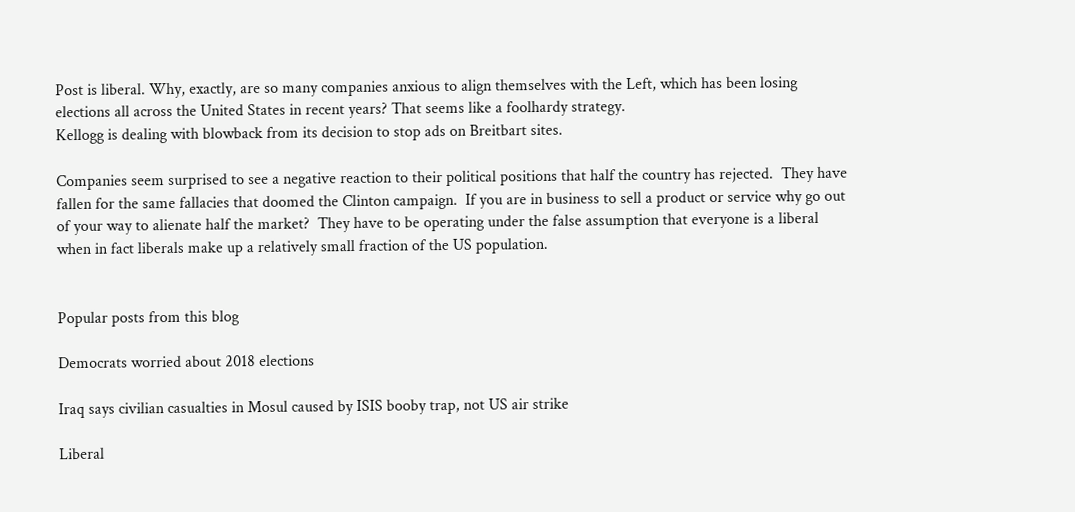Post is liberal. Why, exactly, are so many companies anxious to align themselves with the Left, which has been losing elections all across the United States in recent years? That seems like a foolhardy strategy.
Kellogg is dealing with blowback from its decision to stop ads on Breitbart sites.

Companies seem surprised to see a negative reaction to their political positions that half the country has rejected.  They have fallen for the same fallacies that doomed the Clinton campaign.  If you are in business to sell a product or service why go out of your way to alienate half the market?  They have to be operating under the false assumption that everyone is a liberal when in fact liberals make up a relatively small fraction of the US population.


Popular posts from this blog

Democrats worried about 2018 elections

Iraq says civilian casualties in Mosul caused by ISIS booby trap, not US air strike

Liberal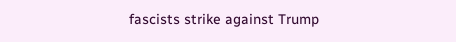fascists strike against Trump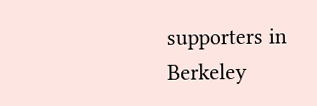supporters in Berkeley